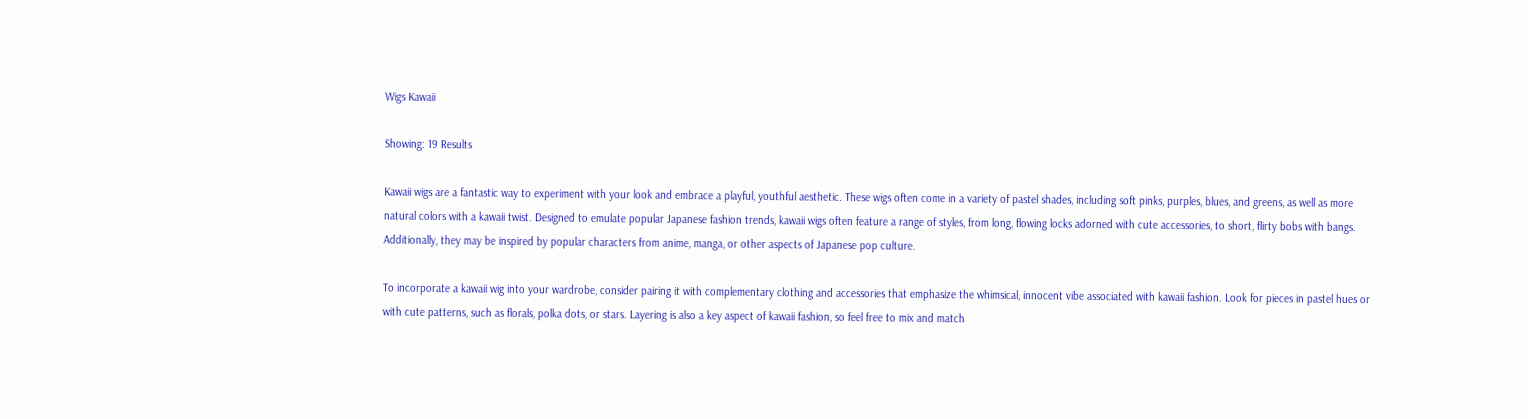Wigs Kawaii

Showing: 19 Results

Kawaii wigs are a fantastic way to experiment with your look and embrace a playful, youthful aesthetic. These wigs often come in a variety of pastel shades, including soft pinks, purples, blues, and greens, as well as more natural colors with a kawaii twist. Designed to emulate popular Japanese fashion trends, kawaii wigs often feature a range of styles, from long, flowing locks adorned with cute accessories, to short, flirty bobs with bangs. Additionally, they may be inspired by popular characters from anime, manga, or other aspects of Japanese pop culture.

To incorporate a kawaii wig into your wardrobe, consider pairing it with complementary clothing and accessories that emphasize the whimsical, innocent vibe associated with kawaii fashion. Look for pieces in pastel hues or with cute patterns, such as florals, polka dots, or stars. Layering is also a key aspect of kawaii fashion, so feel free to mix and match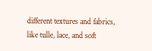different textures and fabrics, like tulle, lace, and soft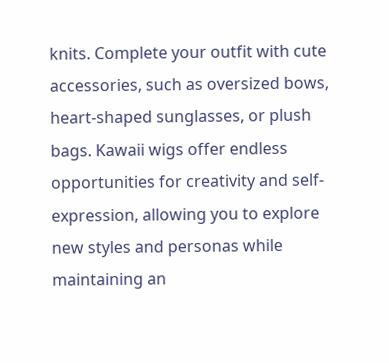knits. Complete your outfit with cute accessories, such as oversized bows, heart-shaped sunglasses, or plush bags. Kawaii wigs offer endless opportunities for creativity and self-expression, allowing you to explore new styles and personas while maintaining an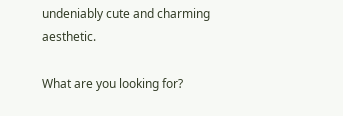undeniably cute and charming aesthetic.

What are you looking for?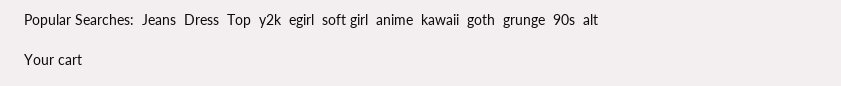Popular Searches:  Jeans  Dress  Top  y2k  egirl  soft girl  anime  kawaii  goth  grunge  90s  alt

Your cart